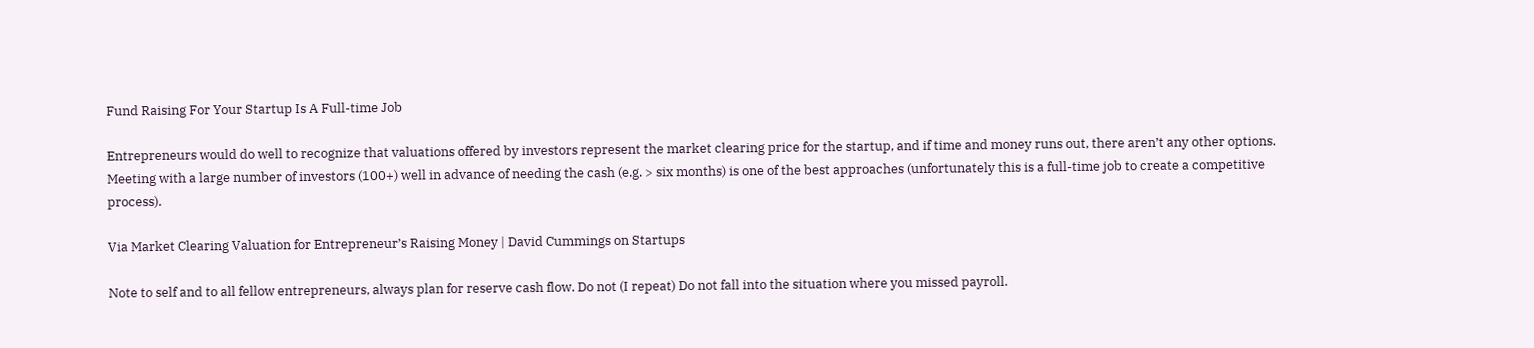Fund Raising For Your Startup Is A Full-time Job

Entrepreneurs would do well to recognize that valuations offered by investors represent the market clearing price for the startup, and if time and money runs out, there aren’t any other options. Meeting with a large number of investors (100+) well in advance of needing the cash (e.g. > six months) is one of the best approaches (unfortunately this is a full-time job to create a competitive process).

Via Market Clearing Valuation for Entrepreneur’s Raising Money | David Cummings on Startups

Note to self and to all fellow entrepreneurs, always plan for reserve cash flow. Do not (I repeat) Do not fall into the situation where you missed payroll.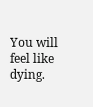You will feel like dying.